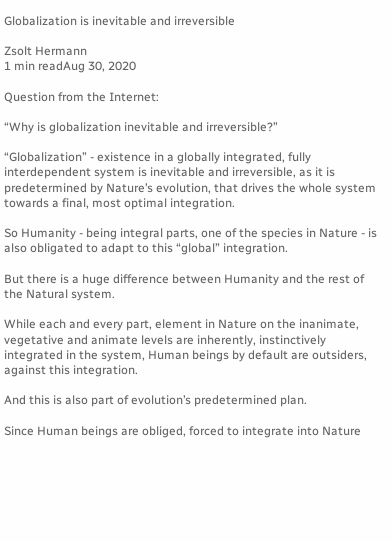Globalization is inevitable and irreversible

Zsolt Hermann
1 min readAug 30, 2020

Question from the Internet:

“Why is globalization inevitable and irreversible?”

“Globalization” - existence in a globally integrated, fully interdependent system is inevitable and irreversible, as it is predetermined by Nature’s evolution, that drives the whole system towards a final, most optimal integration.

So Humanity - being integral parts, one of the species in Nature - is also obligated to adapt to this “global” integration.

But there is a huge difference between Humanity and the rest of the Natural system.

While each and every part, element in Nature on the inanimate, vegetative and animate levels are inherently, instinctively integrated in the system, Human beings by default are outsiders, against this integration.

And this is also part of evolution’s predetermined plan.

Since Human beings are obliged, forced to integrate into Nature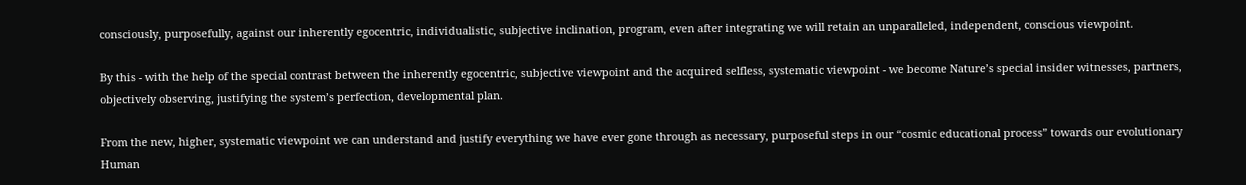consciously, purposefully, against our inherently egocentric, individualistic, subjective inclination, program, even after integrating we will retain an unparalleled, independent, conscious viewpoint.

By this - with the help of the special contrast between the inherently egocentric, subjective viewpoint and the acquired selfless, systematic viewpoint - we become Nature’s special insider witnesses, partners, objectively observing, justifying the system’s perfection, developmental plan.

From the new, higher, systematic viewpoint we can understand and justify everything we have ever gone through as necessary, purposeful steps in our “cosmic educational process” towards our evolutionary Human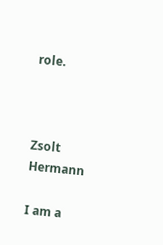role.



Zsolt Hermann

I am a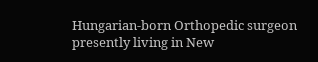Hungarian-born Orthopedic surgeon presently living in New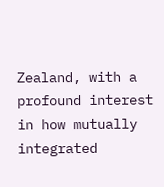Zealand, with a profound interest in how mutually integrated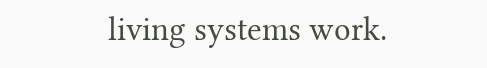living systems work.